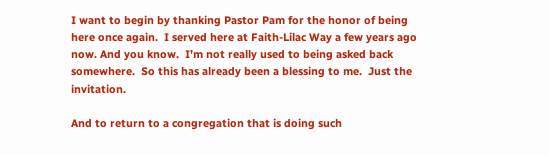I want to begin by thanking Pastor Pam for the honor of being here once again.  I served here at Faith-Lilac Way a few years ago now. And you know.  I’m not really used to being asked back somewhere.  So this has already been a blessing to me.  Just the invitation.

And to return to a congregation that is doing such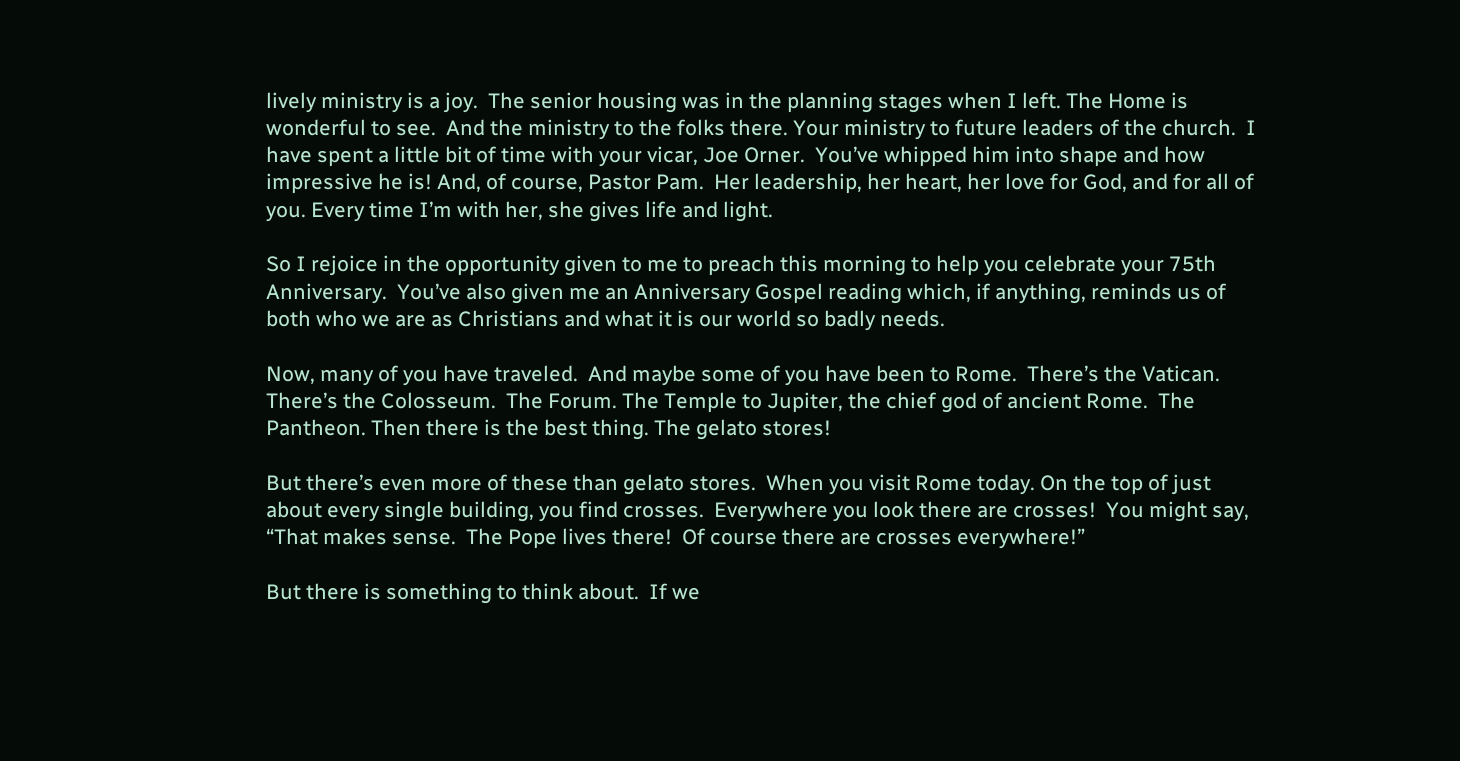lively ministry is a joy.  The senior housing was in the planning stages when I left. The Home is wonderful to see.  And the ministry to the folks there. Your ministry to future leaders of the church.  I have spent a little bit of time with your vicar, Joe Orner.  You’ve whipped him into shape and how impressive he is! And, of course, Pastor Pam.  Her leadership, her heart, her love for God, and for all of you. Every time I’m with her, she gives life and light.

So I rejoice in the opportunity given to me to preach this morning to help you celebrate your 75th Anniversary.  You’ve also given me an Anniversary Gospel reading which, if anything, reminds us of both who we are as Christians and what it is our world so badly needs.

Now, many of you have traveled.  And maybe some of you have been to Rome.  There’s the Vatican. There’s the Colosseum.  The Forum. The Temple to Jupiter, the chief god of ancient Rome.  The Pantheon. Then there is the best thing. The gelato stores!

But there’s even more of these than gelato stores.  When you visit Rome today. On the top of just about every single building, you find crosses.  Everywhere you look there are crosses!  You might say, “That makes sense.  The Pope lives there!  Of course there are crosses everywhere!”

But there is something to think about.  If we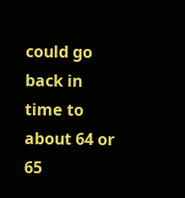could go back in time to about 64 or 65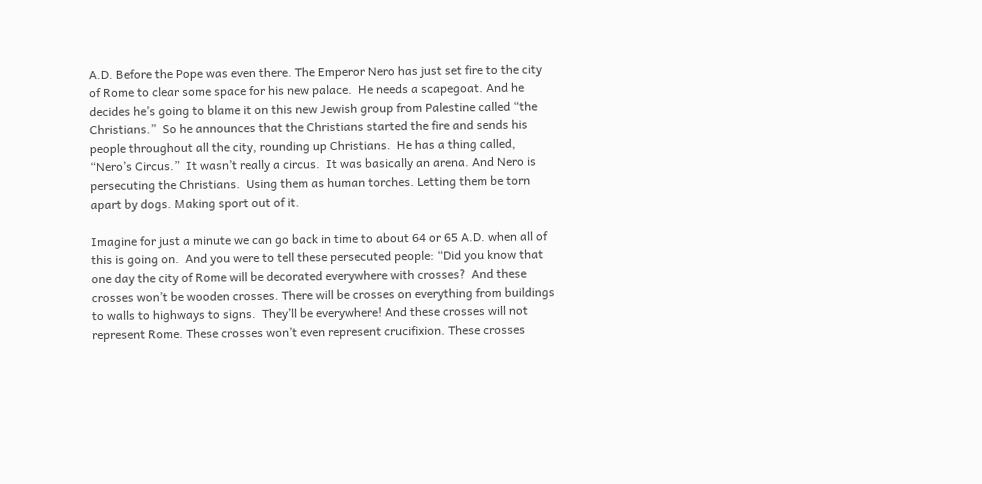A.D. Before the Pope was even there. The Emperor Nero has just set fire to the city of Rome to clear some space for his new palace.  He needs a scapegoat. And he decides he’s going to blame it on this new Jewish group from Palestine called “the Christians.”  So he announces that the Christians started the fire and sends his people throughout all the city, rounding up Christians.  He has a thing called, “Nero’s Circus.”  It wasn’t really a circus.  It was basically an arena. And Nero is persecuting the Christians.  Using them as human torches. Letting them be torn apart by dogs. Making sport out of it.

Imagine for just a minute we can go back in time to about 64 or 65 A.D. when all of this is going on.  And you were to tell these persecuted people: “Did you know that one day the city of Rome will be decorated everywhere with crosses?  And these crosses won’t be wooden crosses. There will be crosses on everything from buildings to walls to highways to signs.  They’ll be everywhere! And these crosses will not represent Rome. These crosses won’t even represent crucifixion. These crosses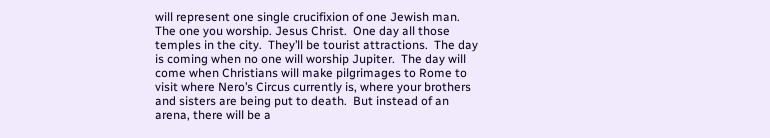will represent one single crucifixion of one Jewish man.  The one you worship. Jesus Christ.  One day all those temples in the city.  They’ll be tourist attractions.  The day is coming when no one will worship Jupiter.  The day will come when Christians will make pilgrimages to Rome to visit where Nero’s Circus currently is, where your brothers and sisters are being put to death.  But instead of an arena, there will be a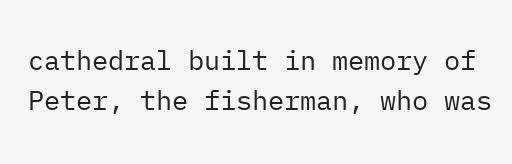cathedral built in memory of Peter, the fisherman, who was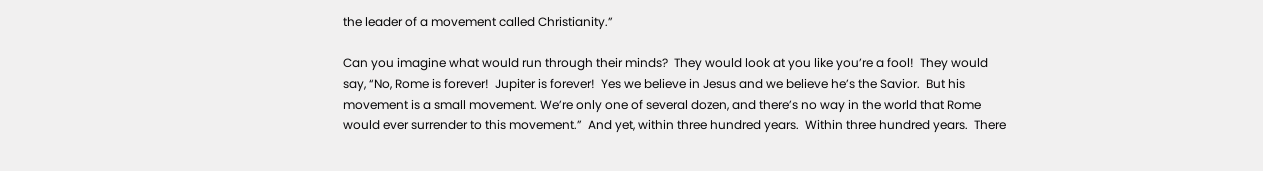the leader of a movement called Christianity.”

Can you imagine what would run through their minds?  They would look at you like you’re a fool!  They would say, “No, Rome is forever!  Jupiter is forever!  Yes we believe in Jesus and we believe he’s the Savior.  But his movement is a small movement. We’re only one of several dozen, and there’s no way in the world that Rome would ever surrender to this movement.”  And yet, within three hundred years.  Within three hundred years.  There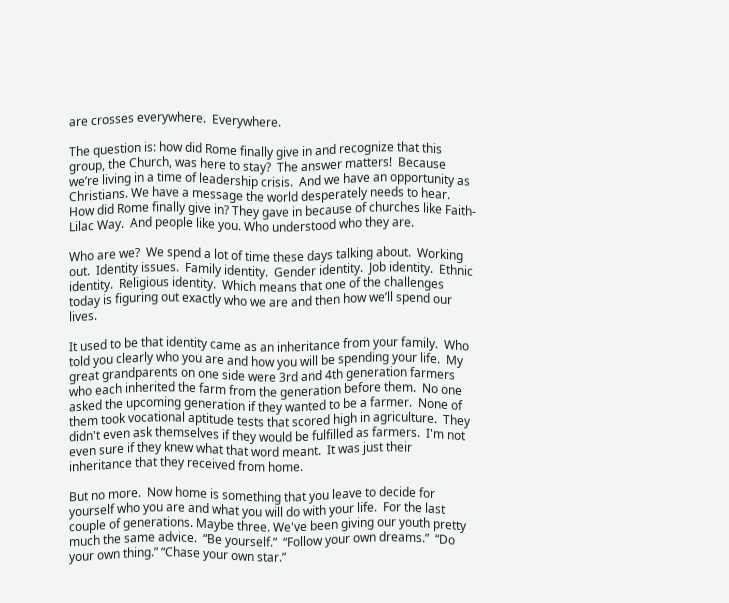are crosses everywhere.  Everywhere.

The question is: how did Rome finally give in and recognize that this group, the Church, was here to stay?  The answer matters!  Because we’re living in a time of leadership crisis.  And we have an opportunity as Christians. We have a message the world desperately needs to hear.  How did Rome finally give in? They gave in because of churches like Faith-Lilac Way.  And people like you. Who understood who they are.

Who are we?  We spend a lot of time these days talking about.  Working out.  Identity issues.  Family identity.  Gender identity.  Job identity.  Ethnic identity.  Religious identity.  Which means that one of the challenges today is figuring out exactly who we are and then how we’ll spend our lives.

It used to be that identity came as an inheritance from your family.  Who told you clearly who you are and how you will be spending your life.  My great grandparents on one side were 3rd and 4th generation farmers who each inherited the farm from the generation before them.  No one asked the upcoming generation if they wanted to be a farmer.  None of them took vocational aptitude tests that scored high in agriculture.  They didn't even ask themselves if they would be fulfilled as farmers.  I'm not even sure if they knew what that word meant.  It was just their inheritance that they received from home.

But no more.  Now home is something that you leave to decide for yourself who you are and what you will do with your life.  For the last couple of generations. Maybe three. We've been giving our youth pretty much the same advice.  “Be yourself.”  “Follow your own dreams.”  “Do your own thing.” “Chase your own star.”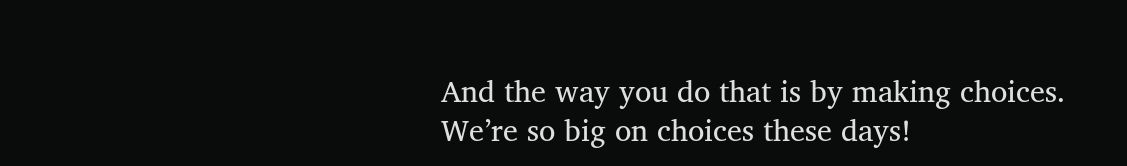And the way you do that is by making choices.  We’re so big on choices these days!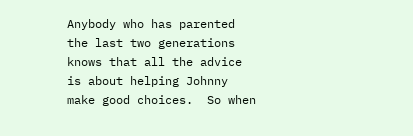Anybody who has parented the last two generations knows that all the advice is about helping Johnny make good choices.  So when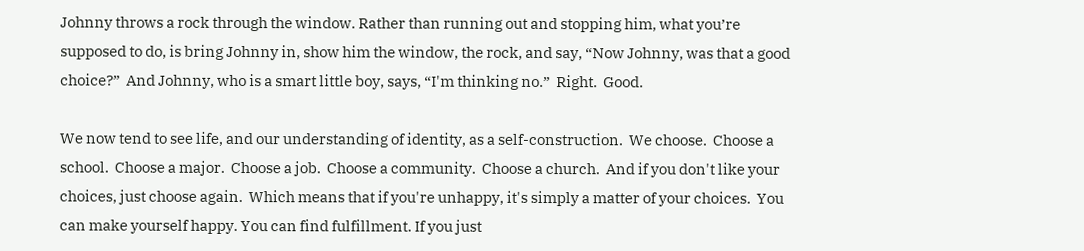Johnny throws a rock through the window. Rather than running out and stopping him, what you’re supposed to do, is bring Johnny in, show him the window, the rock, and say, “Now Johnny, was that a good choice?”  And Johnny, who is a smart little boy, says, “I'm thinking no.”  Right.  Good.

We now tend to see life, and our understanding of identity, as a self-construction.  We choose.  Choose a school.  Choose a major.  Choose a job.  Choose a community.  Choose a church.  And if you don't like your choices, just choose again.  Which means that if you're unhappy, it's simply a matter of your choices.  You can make yourself happy. You can find fulfillment. If you just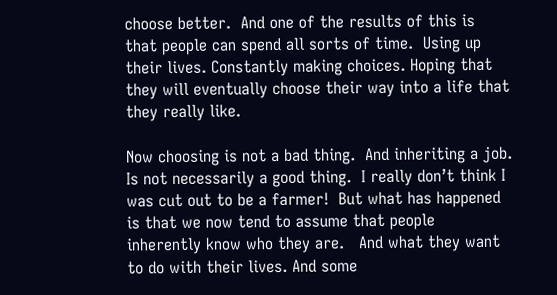choose better.  And one of the results of this is that people can spend all sorts of time.  Using up their lives. Constantly making choices. Hoping that they will eventually choose their way into a life that they really like.

Now choosing is not a bad thing.  And inheriting a job.  Is not necessarily a good thing.  I really don’t think I was cut out to be a farmer!  But what has happened is that we now tend to assume that people inherently know who they are.   And what they want to do with their lives. And some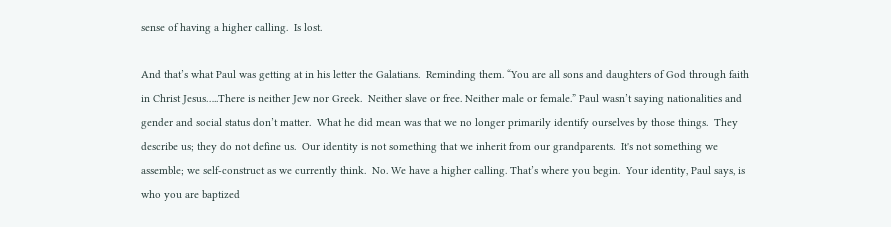sense of having a higher calling.  Is lost.

And that’s what Paul was getting at in his letter the Galatians.  Reminding them. “You are all sons and daughters of God through faith in Christ Jesus…..There is neither Jew nor Greek.  Neither slave or free. Neither male or female.” Paul wasn’t saying nationalities and gender and social status don’t matter.  What he did mean was that we no longer primarily identify ourselves by those things.  They describe us; they do not define us.  Our identity is not something that we inherit from our grandparents.  It's not something we assemble; we self-construct as we currently think.  No. We have a higher calling. That’s where you begin.  Your identity, Paul says, is who you are baptized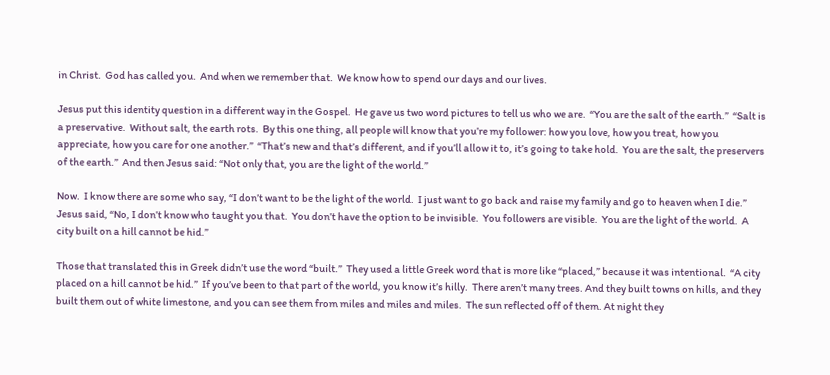in Christ.  God has called you.  And when we remember that.  We know how to spend our days and our lives.

Jesus put this identity question in a different way in the Gospel.  He gave us two word pictures to tell us who we are.  “You are the salt of the earth.”  “Salt is a preservative.  Without salt, the earth rots.  By this one thing, all people will know that you’re my follower: how you love, how you treat, how you appreciate, how you care for one another.”  “That’s new and that’s different, and if you’ll allow it to, it’s going to take hold.  You are the salt, the preservers of the earth.”  And then Jesus said: “Not only that, you are the light of the world.”

Now.  I know there are some who say, “I don’t want to be the light of the world.  I just want to go back and raise my family and go to heaven when I die.”  Jesus said, “No, I don’t know who taught you that.  You don’t have the option to be invisible.  You followers are visible.  You are the light of the world.  A city built on a hill cannot be hid.”

Those that translated this in Greek didn’t use the word “built.”  They used a little Greek word that is more like “placed,” because it was intentional.  “A city placed on a hill cannot be hid.”  If you’ve been to that part of the world, you know it’s hilly.  There aren’t many trees. And they built towns on hills, and they built them out of white limestone, and you can see them from miles and miles and miles.  The sun reflected off of them. At night they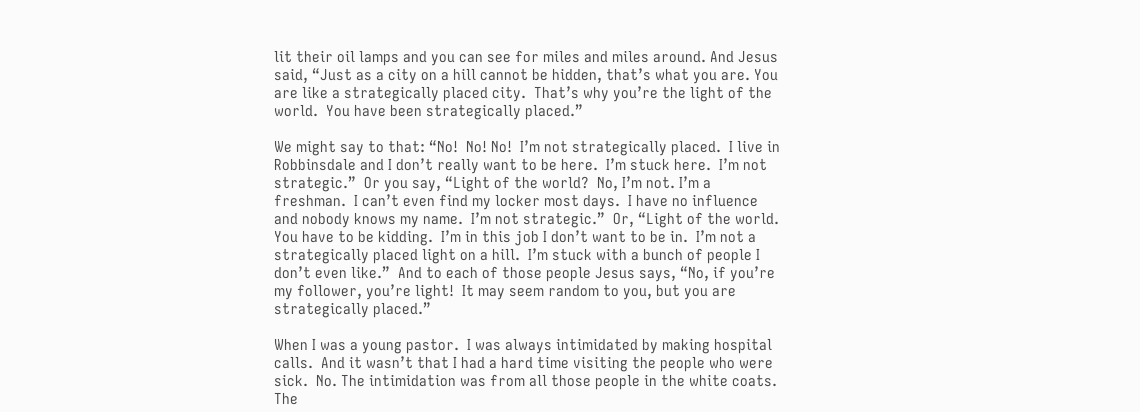lit their oil lamps and you can see for miles and miles around. And Jesus said, “Just as a city on a hill cannot be hidden, that’s what you are. You are like a strategically placed city.  That’s why you’re the light of the world.  You have been strategically placed.”

We might say to that: “No!  No! No!  I’m not strategically placed.  I live in Robbinsdale and I don’t really want to be here.  I’m stuck here.  I’m not strategic.”  Or you say, “Light of the world?  No, I’m not. I’m a freshman.  I can’t even find my locker most days.  I have no influence and nobody knows my name.  I’m not strategic.”  Or, “Light of the world.  You have to be kidding.  I’m in this job I don’t want to be in.  I’m not a strategically placed light on a hill.  I’m stuck with a bunch of people I don’t even like.”  And to each of those people Jesus says, “No, if you’re my follower, you’re light!  It may seem random to you, but you are strategically placed.”

When I was a young pastor.  I was always intimidated by making hospital calls.  And it wasn’t that I had a hard time visiting the people who were sick.  No. The intimidation was from all those people in the white coats. The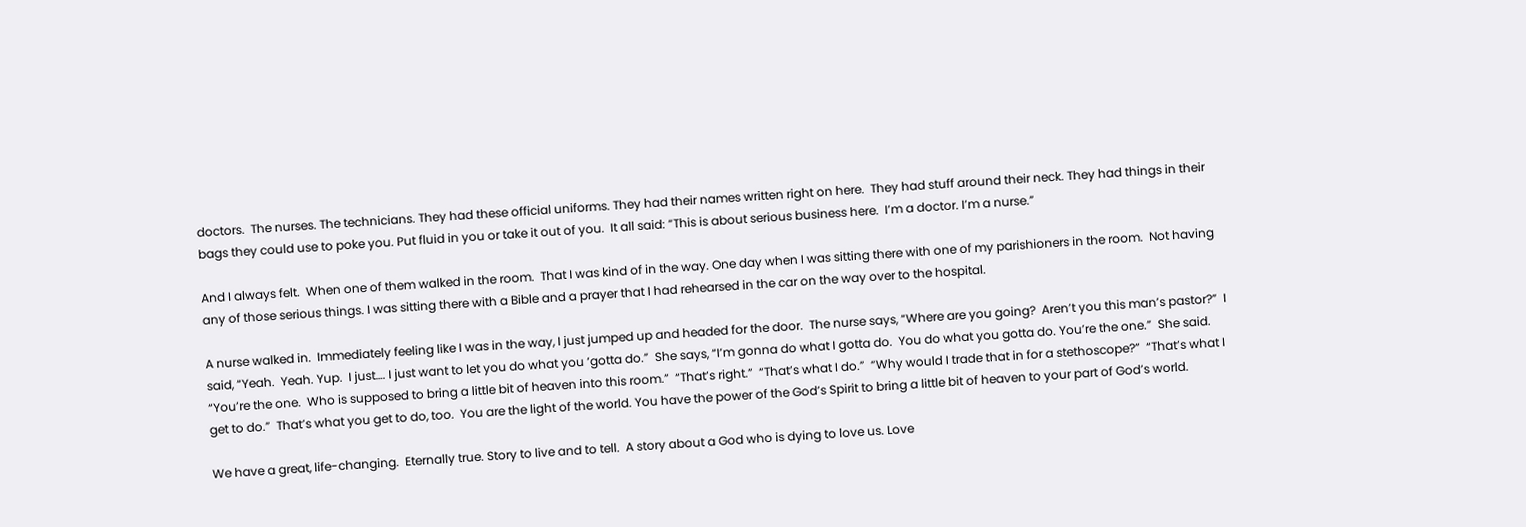doctors.  The nurses. The technicians. They had these official uniforms. They had their names written right on here.  They had stuff around their neck. They had things in their bags they could use to poke you. Put fluid in you or take it out of you.  It all said: “This is about serious business here.  I’m a doctor. I’m a nurse.”

And I always felt.  When one of them walked in the room.  That I was kind of in the way. One day when I was sitting there with one of my parishioners in the room.  Not having any of those serious things. I was sitting there with a Bible and a prayer that I had rehearsed in the car on the way over to the hospital.

A nurse walked in.  Immediately feeling like I was in the way, I just jumped up and headed for the door.  The nurse says, “Where are you going?  Aren’t you this man’s pastor?”  I said, “Yeah.  Yeah. Yup.  I just…. I just want to let you do what you ‘gotta do.”  She says, “I’m gonna do what I gotta do.  You do what you gotta do. You’re the one.”  She said.  “You’re the one.  Who is supposed to bring a little bit of heaven into this room.”  “That’s right.”  “That’s what I do.”  “Why would I trade that in for a stethoscope?”  “That’s what I get to do.”  That’s what you get to do, too.  You are the light of the world. You have the power of the God’s Spirit to bring a little bit of heaven to your part of God’s world.

We have a great, life-changing.  Eternally true. Story to live and to tell.  A story about a God who is dying to love us. Love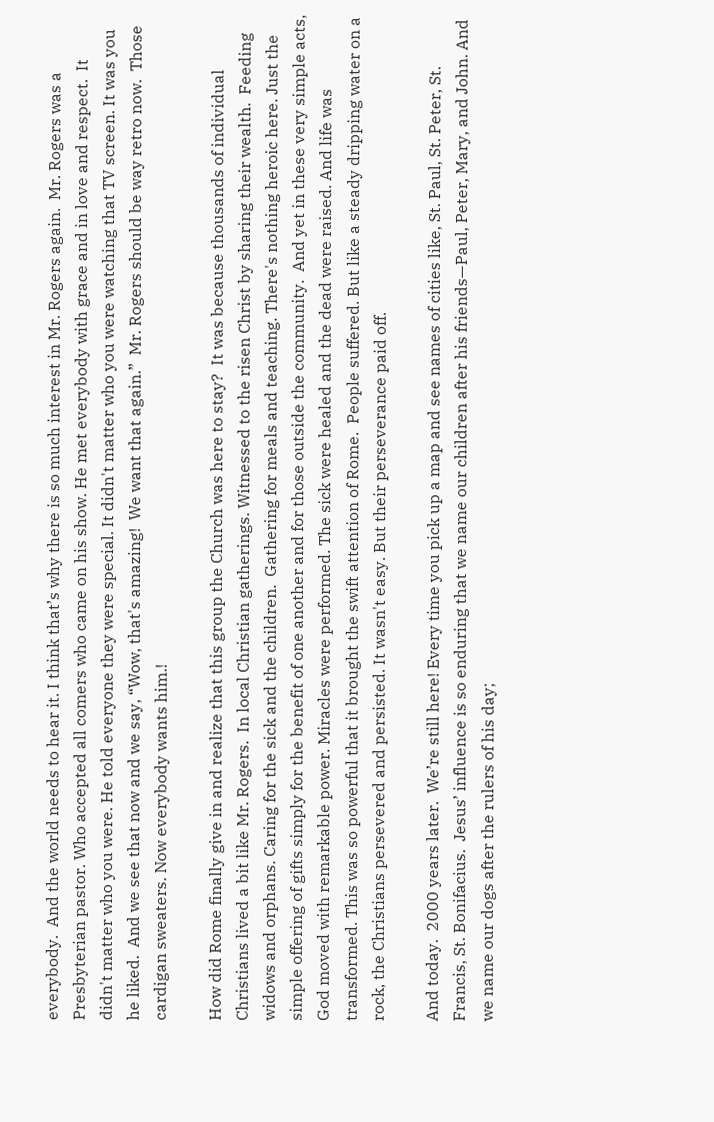everybody.  And the world needs to hear it. I think that’s why there is so much interest in Mr. Rogers again.  Mr. Rogers was a Presbyterian pastor. Who accepted all comers who came on his show. He met everybody with grace and in love and respect.  It didn't matter who you were. He told everyone they were special. It didn't matter who you were watching that TV screen. It was you he liked.  And we see that now and we say, “Wow, that's amazing!  We want that again.”  Mr. Rogers should be way retro now.  Those cardigan sweaters. Now everybody wants him.!

How did Rome finally give in and realize that this group the Church was here to stay?  It was because thousands of individual Christians lived a bit like Mr. Rogers.  In local Christian gatherings. Witnessed to the risen Christ by sharing their wealth.  Feeding widows and orphans. Caring for the sick and the children.  Gathering for meals and teaching. There's nothing heroic here. Just the simple offering of gifts simply for the benefit of one another and for those outside the community.  And yet in these very simple acts, God moved with remarkable power. Miracles were performed. The sick were healed and the dead were raised. And life was transformed. This was so powerful that it brought the swift attention of Rome.  People suffered. But like a steady dripping water on a rock, the Christians persevered and persisted. It wasn't easy. But their perseverance paid off.

And today.  2000 years later.  We’re still here! Every time you pick up a map and see names of cities like, St. Paul, St. Peter, St. Francis, St. Bonifacius.  Jesus’ influence is so enduring that we name our children after his friends—Paul, Peter, Mary, and John. And we name our dogs after the rulers of his day;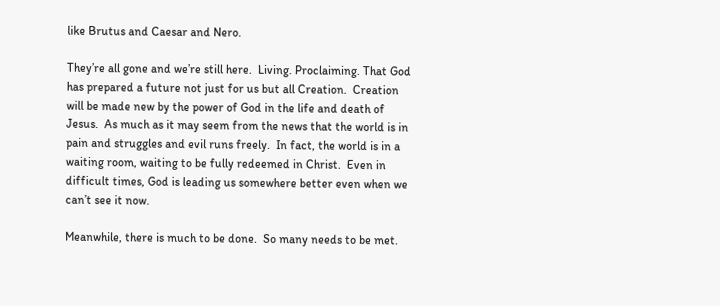like Brutus and Caesar and Nero.

They’re all gone and we’re still here.  Living. Proclaiming. That God has prepared a future not just for us but all Creation.  Creation will be made new by the power of God in the life and death of Jesus.  As much as it may seem from the news that the world is in pain and struggles and evil runs freely.  In fact, the world is in a waiting room, waiting to be fully redeemed in Christ.  Even in difficult times, God is leading us somewhere better even when we can’t see it now.

Meanwhile, there is much to be done.  So many needs to be met.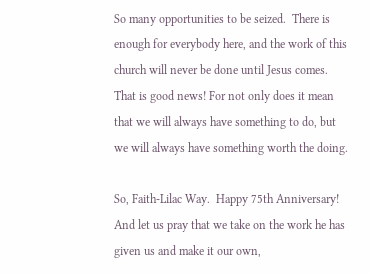So many opportunities to be seized.  There is enough for everybody here, and the work of this church will never be done until Jesus comes.  That is good news! For not only does it mean that we will always have something to do, but we will always have something worth the doing.

So, Faith-Lilac Way.  Happy 75th Anniversary!  And let us pray that we take on the work he has given us and make it our own,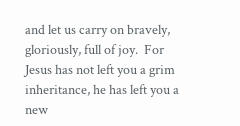and let us carry on bravely, gloriously, full of joy.  For Jesus has not left you a grim inheritance, he has left you a new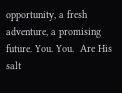opportunity, a fresh adventure, a promising future. You. You.  Are His salt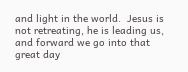and light in the world.  Jesus is not retreating, he is leading us, and forward we go into that great day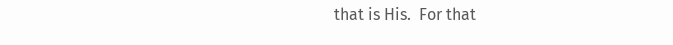that is His.  For that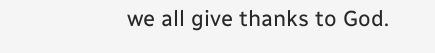we all give thanks to God.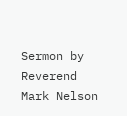Sermon by Reverend Mark Nelson